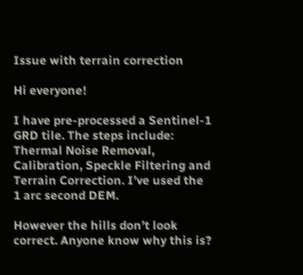Issue with terrain correction

Hi everyone!

I have pre-processed a Sentinel-1 GRD tile. The steps include: Thermal Noise Removal, Calibration, Speckle Filtering and Terrain Correction. I’ve used the 1 arc second DEM.

However the hills don’t look correct. Anyone know why this is?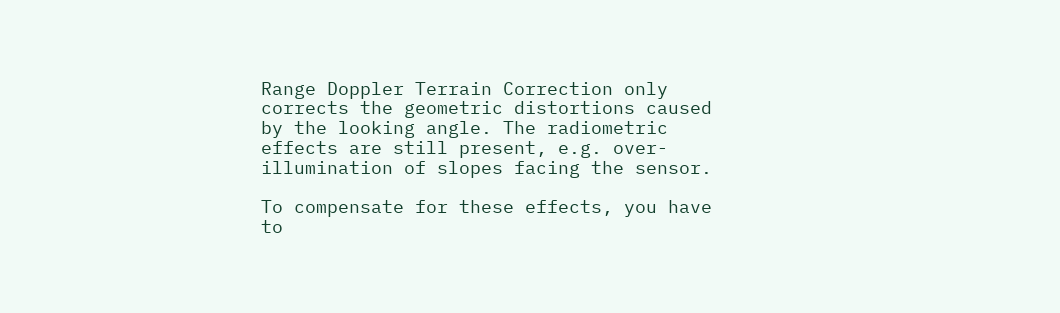Range Doppler Terrain Correction only corrects the geometric distortions caused by the looking angle. The radiometric effects are still present, e.g. over-illumination of slopes facing the sensor.

To compensate for these effects, you have to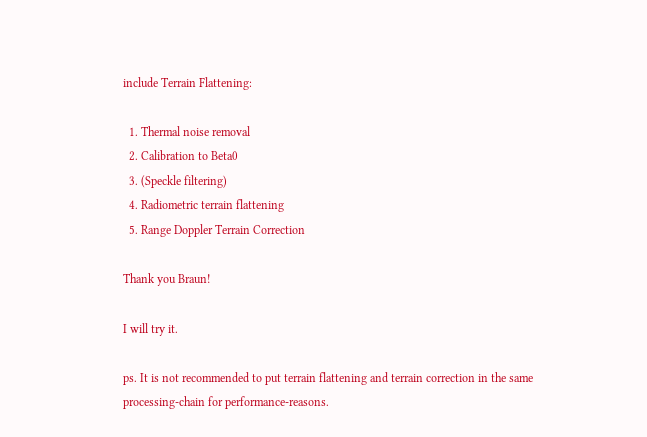include Terrain Flattening:

  1. Thermal noise removal
  2. Calibration to Beta0
  3. (Speckle filtering)
  4. Radiometric terrain flattening
  5. Range Doppler Terrain Correction

Thank you Braun!

I will try it.

ps. It is not recommended to put terrain flattening and terrain correction in the same processing-chain for performance-reasons.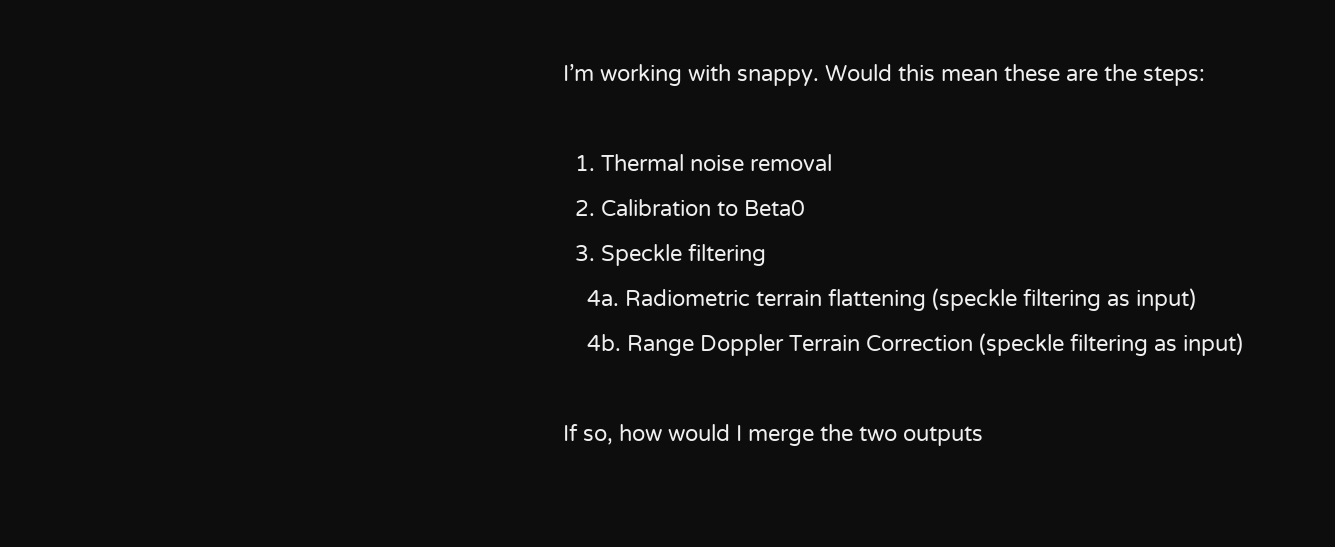I’m working with snappy. Would this mean these are the steps:

  1. Thermal noise removal
  2. Calibration to Beta0
  3. Speckle filtering
    4a. Radiometric terrain flattening (speckle filtering as input)
    4b. Range Doppler Terrain Correction (speckle filtering as input)

If so, how would I merge the two outputs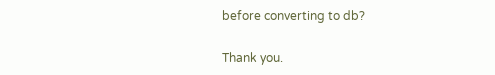before converting to db?

Thank you.